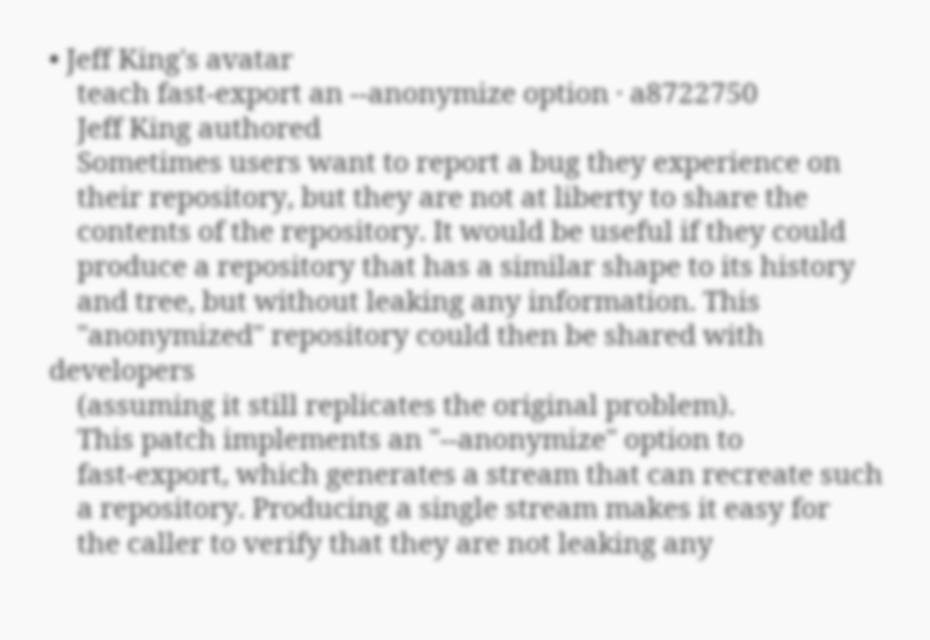• Jeff King's avatar
    teach fast-export an --anonymize option · a8722750
    Jeff King authored
    Sometimes users want to report a bug they experience on
    their repository, but they are not at liberty to share the
    contents of the repository. It would be useful if they could
    produce a repository that has a similar shape to its history
    and tree, but without leaking any information. This
    "anonymized" repository could then be shared with developers
    (assuming it still replicates the original problem).
    This patch implements an "--anonymize" option to
    fast-export, which generates a stream that can recreate such
    a repository. Producing a single stream makes it easy for
    the caller to verify that they are not leaking any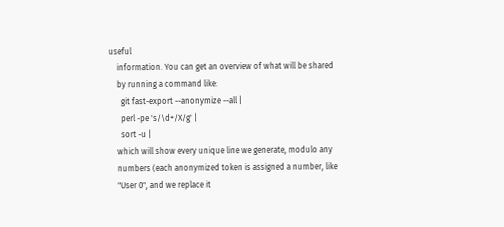useful
    information. You can get an overview of what will be shared
    by running a command like:
      git fast-export --anonymize --all |
      perl -pe 's/\d+/X/g' |
      sort -u |
    which will show every unique line we generate, modulo any
    numbers (each anonymized token is assigned a number, like
    "User 0", and we replace it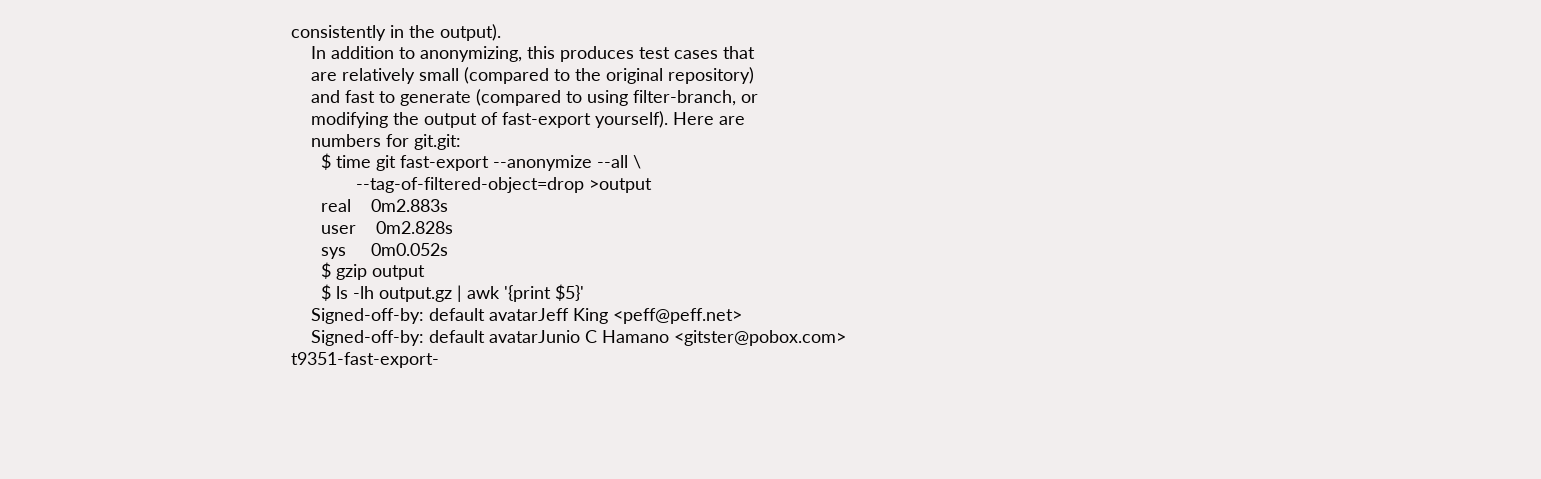consistently in the output).
    In addition to anonymizing, this produces test cases that
    are relatively small (compared to the original repository)
    and fast to generate (compared to using filter-branch, or
    modifying the output of fast-export yourself). Here are
    numbers for git.git:
      $ time git fast-export --anonymize --all \
             --tag-of-filtered-object=drop >output
      real    0m2.883s
      user    0m2.828s
      sys     0m0.052s
      $ gzip output
      $ ls -lh output.gz | awk '{print $5}'
    Signed-off-by: default avatarJeff King <peff@peff.net>
    Signed-off-by: default avatarJunio C Hamano <gitster@pobox.com>
t9351-fast-export-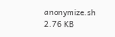anonymize.sh 2.76 KB